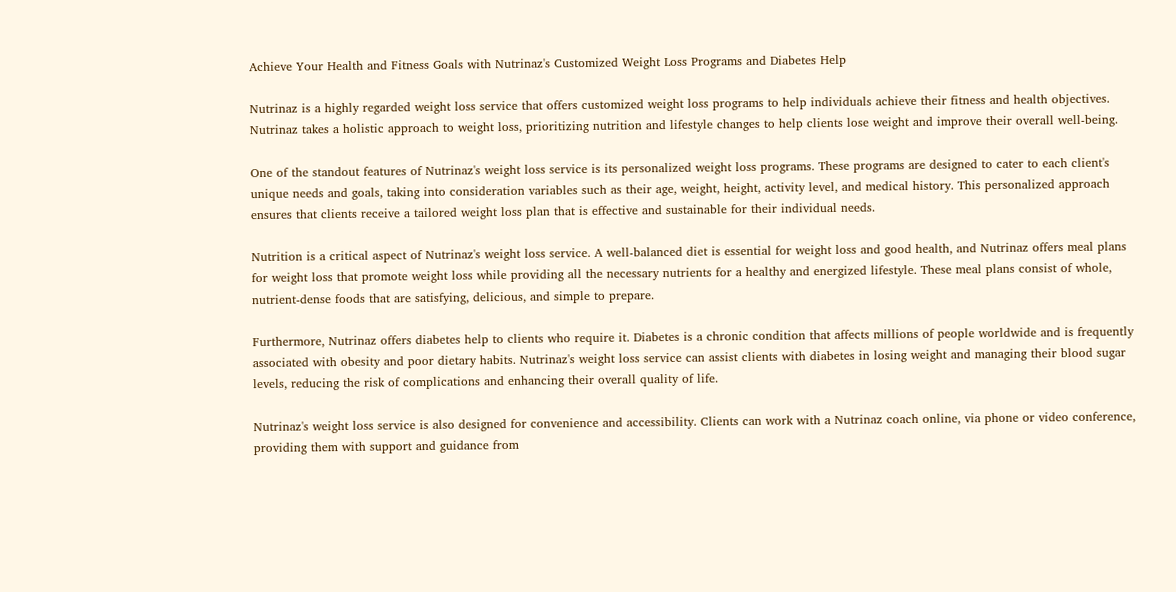Achieve Your Health and Fitness Goals with Nutrinaz's Customized Weight Loss Programs and Diabetes Help

Nutrinaz is a highly regarded weight loss service that offers customized weight loss programs to help individuals achieve their fitness and health objectives. Nutrinaz takes a holistic approach to weight loss, prioritizing nutrition and lifestyle changes to help clients lose weight and improve their overall well-being.

One of the standout features of Nutrinaz's weight loss service is its personalized weight loss programs. These programs are designed to cater to each client's unique needs and goals, taking into consideration variables such as their age, weight, height, activity level, and medical history. This personalized approach ensures that clients receive a tailored weight loss plan that is effective and sustainable for their individual needs.

Nutrition is a critical aspect of Nutrinaz's weight loss service. A well-balanced diet is essential for weight loss and good health, and Nutrinaz offers meal plans for weight loss that promote weight loss while providing all the necessary nutrients for a healthy and energized lifestyle. These meal plans consist of whole, nutrient-dense foods that are satisfying, delicious, and simple to prepare.

Furthermore, Nutrinaz offers diabetes help to clients who require it. Diabetes is a chronic condition that affects millions of people worldwide and is frequently associated with obesity and poor dietary habits. Nutrinaz's weight loss service can assist clients with diabetes in losing weight and managing their blood sugar levels, reducing the risk of complications and enhancing their overall quality of life.

Nutrinaz's weight loss service is also designed for convenience and accessibility. Clients can work with a Nutrinaz coach online, via phone or video conference, providing them with support and guidance from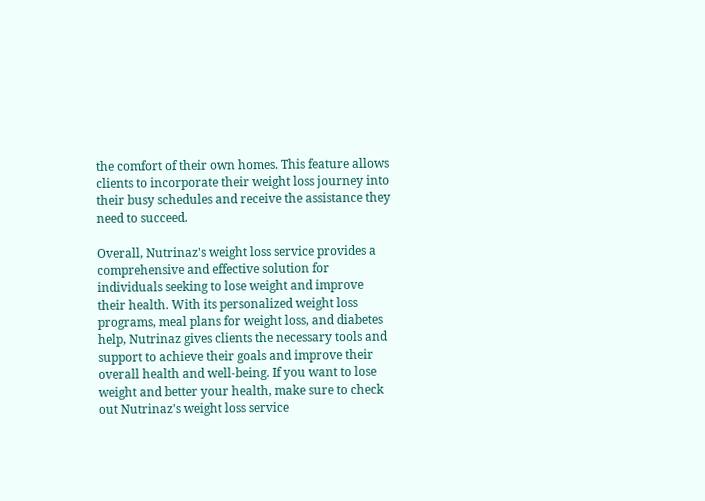the comfort of their own homes. This feature allows clients to incorporate their weight loss journey into their busy schedules and receive the assistance they need to succeed.

Overall, Nutrinaz's weight loss service provides a comprehensive and effective solution for individuals seeking to lose weight and improve their health. With its personalized weight loss programs, meal plans for weight loss, and diabetes help, Nutrinaz gives clients the necessary tools and support to achieve their goals and improve their overall health and well-being. If you want to lose weight and better your health, make sure to check out Nutrinaz's weight loss service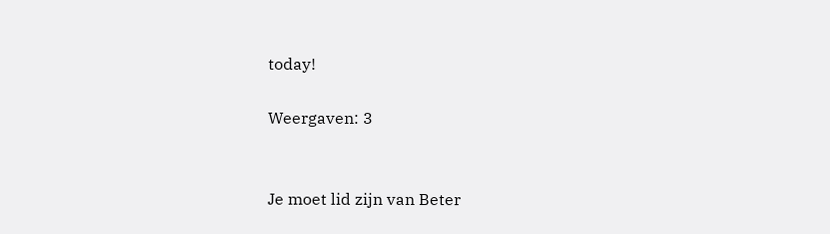today!

Weergaven: 3


Je moet lid zijn van Beter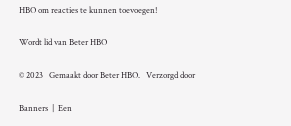HBO om reacties te kunnen toevoegen!

Wordt lid van Beter HBO

© 2023   Gemaakt door Beter HBO.   Verzorgd door

Banners  |  Een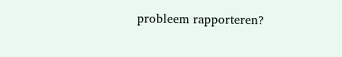probleem rapporteren?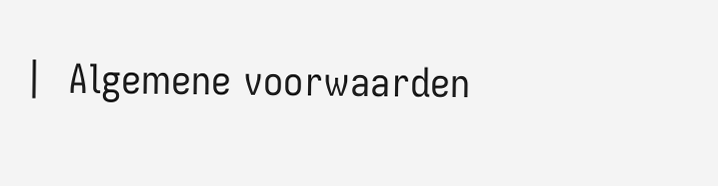|  Algemene voorwaarden